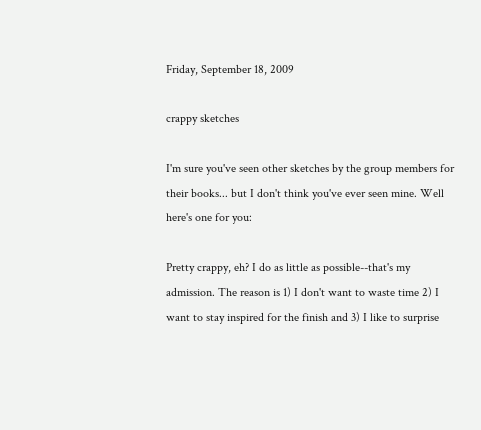Friday, September 18, 2009

crappy sketches

I'm sure you've seen other sketches by the group members for their books... but I don't think you've ever seen mine. Well here's one for you:

Pretty crappy, eh? I do as little as possible--that's my admission. The reason is 1) I don't want to waste time 2) I want to stay inspired for the finish and 3) I like to surprise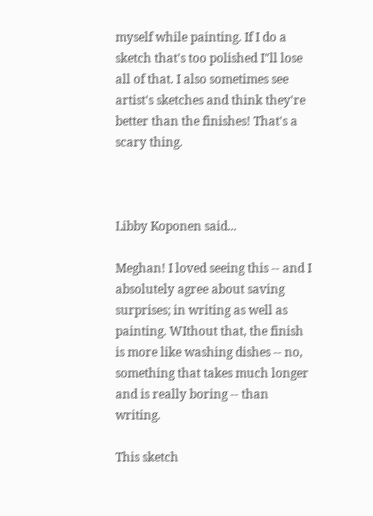myself while painting. If I do a sketch that's too polished I"ll lose all of that. I also sometimes see artist's sketches and think they're better than the finishes! That's a scary thing.



Libby Koponen said...

Meghan! I loved seeing this -- and I absolutely agree about saving surprises; in writing as well as painting. WIthout that, the finish is more like washing dishes -- no, something that takes much longer and is really boring -- than writing.

This sketch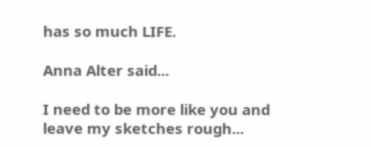has so much LIFE.

Anna Alter said...

I need to be more like you and leave my sketches rough...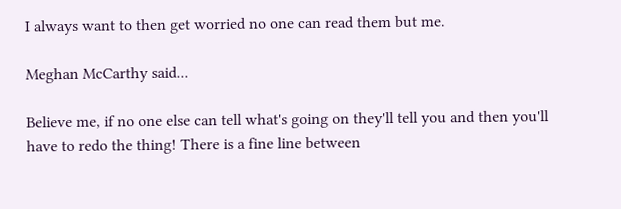I always want to then get worried no one can read them but me.

Meghan McCarthy said...

Believe me, if no one else can tell what's going on they'll tell you and then you'll have to redo the thing! There is a fine line between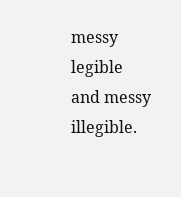messy legible and messy illegible.